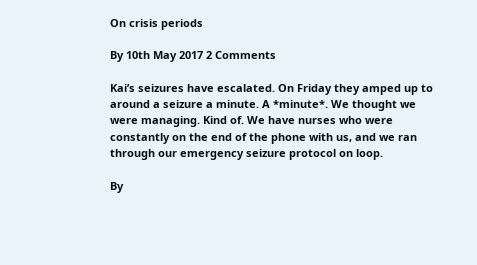On crisis periods

By 10th May 2017 2 Comments

Kai’s seizures have escalated. On Friday they amped up to around a seizure a minute. A *minute*. We thought we were managing. Kind of. We have nurses who were constantly on the end of the phone with us, and we ran through our emergency seizure protocol on loop.

By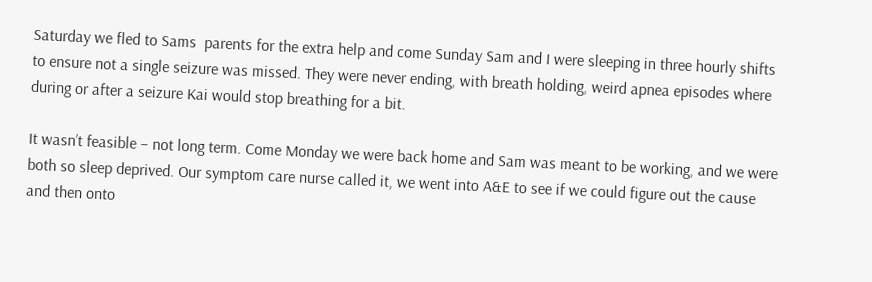Saturday we fled to Sams  parents for the extra help and come Sunday Sam and I were sleeping in three hourly shifts to ensure not a single seizure was missed. They were never ending, with breath holding, weird apnea episodes where during or after a seizure Kai would stop breathing for a bit.

It wasn’t feasible – not long term. Come Monday we were back home and Sam was meant to be working, and we were both so sleep deprived. Our symptom care nurse called it, we went into A&E to see if we could figure out the cause and then onto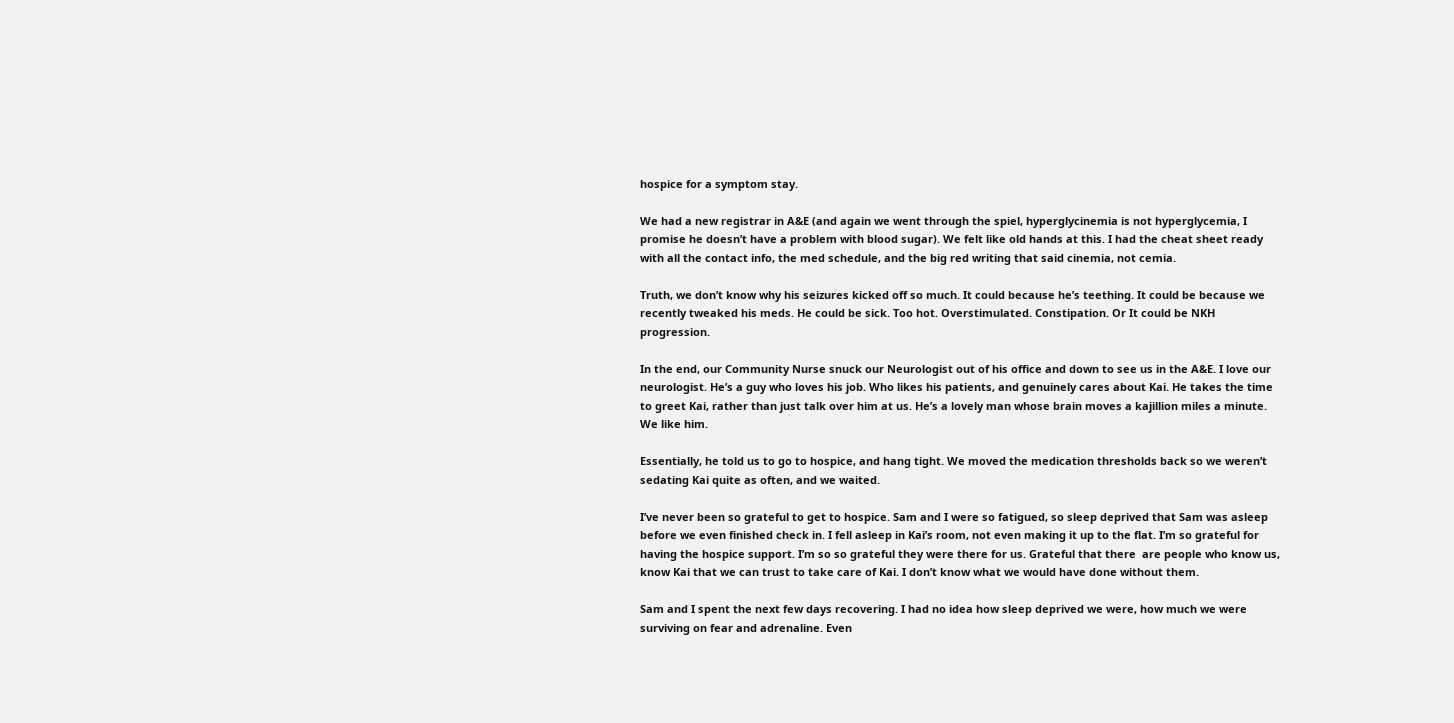hospice for a symptom stay.

We had a new registrar in A&E (and again we went through the spiel, hyperglycinemia is not hyperglycemia, I promise he doesn’t have a problem with blood sugar). We felt like old hands at this. I had the cheat sheet ready with all the contact info, the med schedule, and the big red writing that said cinemia, not cemia.

Truth, we don’t know why his seizures kicked off so much. It could because he’s teething. It could be because we recently tweaked his meds. He could be sick. Too hot. Overstimulated. Constipation. Or It could be NKH progression.

In the end, our Community Nurse snuck our Neurologist out of his office and down to see us in the A&E. I love our neurologist. He’s a guy who loves his job. Who likes his patients, and genuinely cares about Kai. He takes the time to greet Kai, rather than just talk over him at us. He’s a lovely man whose brain moves a kajillion miles a minute. We like him.

Essentially, he told us to go to hospice, and hang tight. We moved the medication thresholds back so we weren’t sedating Kai quite as often, and we waited.

I’ve never been so grateful to get to hospice. Sam and I were so fatigued, so sleep deprived that Sam was asleep before we even finished check in. I fell asleep in Kai’s room, not even making it up to the flat. I’m so grateful for having the hospice support. I’m so so grateful they were there for us. Grateful that there  are people who know us, know Kai that we can trust to take care of Kai. I don’t know what we would have done without them.

Sam and I spent the next few days recovering. I had no idea how sleep deprived we were, how much we were surviving on fear and adrenaline. Even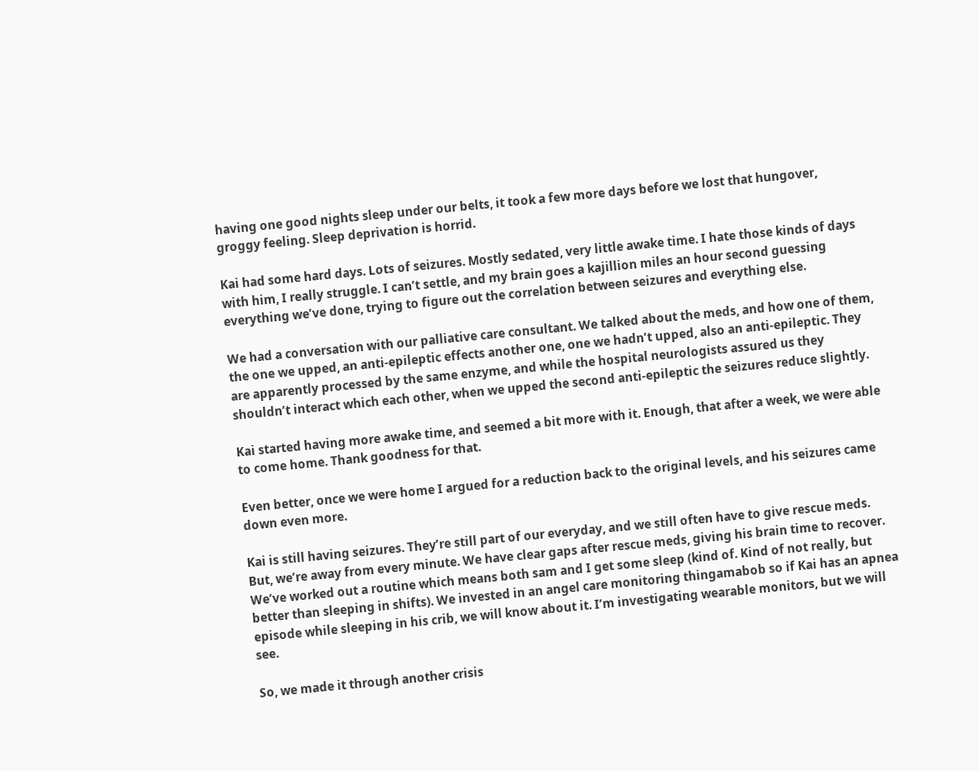having one good nights sleep under our belts, it took a few more days before we lost that hungover, groggy feeling. Sleep deprivation is horrid.

Kai had some hard days. Lots of seizures. Mostly sedated, very little awake time. I hate those kinds of days with him, I really struggle. I can’t settle, and my brain goes a kajillion miles an hour second guessing everything we’ve done, trying to figure out the correlation between seizures and everything else.

We had a conversation with our palliative care consultant. We talked about the meds, and how one of them, the one we upped, an anti-epileptic effects another one, one we hadn’t upped, also an anti-epileptic. They are apparently processed by the same enzyme, and while the hospital neurologists assured us they shouldn’t interact which each other, when we upped the second anti-epileptic the seizures reduce slightly.

Kai started having more awake time, and seemed a bit more with it. Enough, that after a week, we were able to come home. Thank goodness for that.

Even better, once we were home I argued for a reduction back to the original levels, and his seizures came down even more.

Kai is still having seizures. They’re still part of our everyday, and we still often have to give rescue meds. But, we’re away from every minute. We have clear gaps after rescue meds, giving his brain time to recover. We’ve worked out a routine which means both sam and I get some sleep (kind of. Kind of not really, but better than sleeping in shifts). We invested in an angel care monitoring thingamabob so if Kai has an apnea episode while sleeping in his crib, we will know about it. I’m investigating wearable monitors, but we will see.

So, we made it through another crisis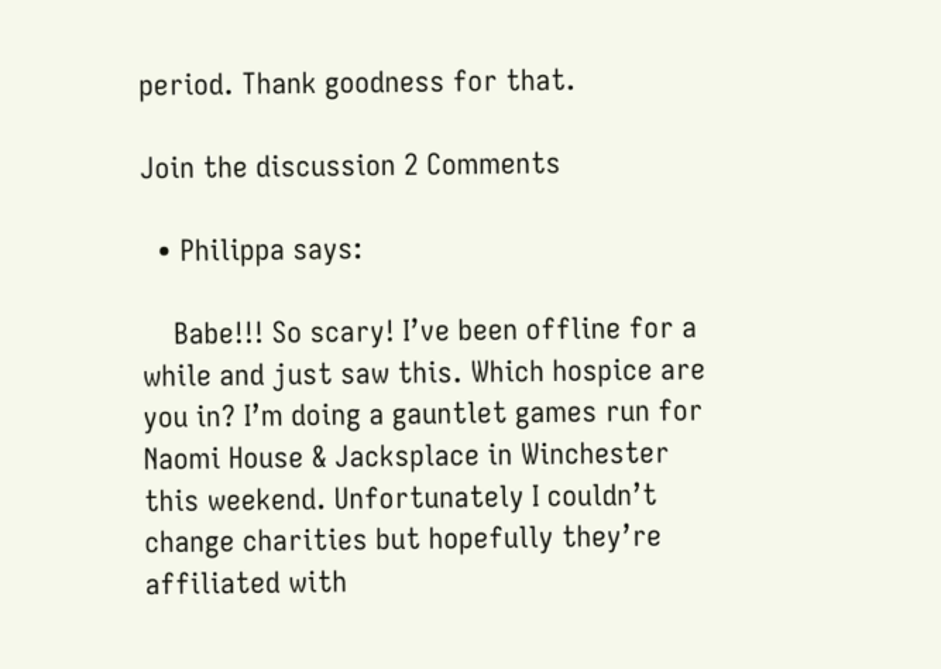period. Thank goodness for that.

Join the discussion 2 Comments

  • Philippa says:

    Babe!!! So scary! I’ve been offline for a while and just saw this. Which hospice are you in? I’m doing a gauntlet games run for Naomi House & Jacksplace in Winchester this weekend. Unfortunately I couldn’t change charities but hopefully they’re affiliated with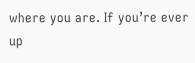where you are. If you’re ever up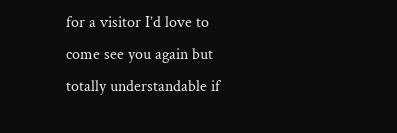for a visitor I’d love to come see you again but totally understandable if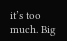it’s too much. Big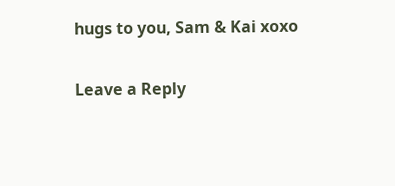hugs to you, Sam & Kai xoxo

Leave a Reply